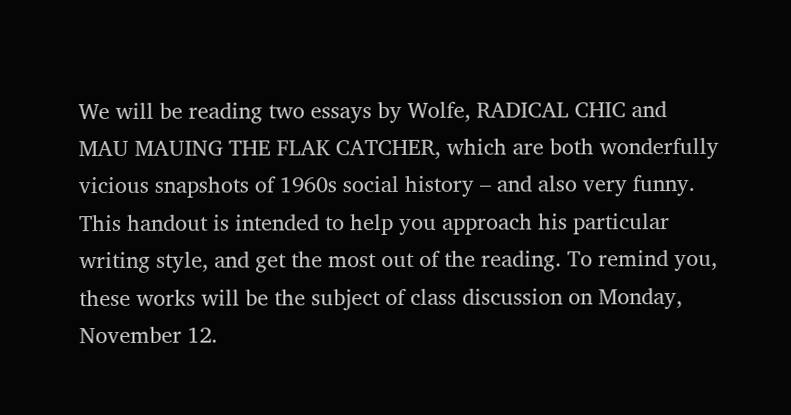We will be reading two essays by Wolfe, RADICAL CHIC and MAU MAUING THE FLAK CATCHER, which are both wonderfully vicious snapshots of 1960s social history – and also very funny. This handout is intended to help you approach his particular writing style, and get the most out of the reading. To remind you, these works will be the subject of class discussion on Monday, November 12.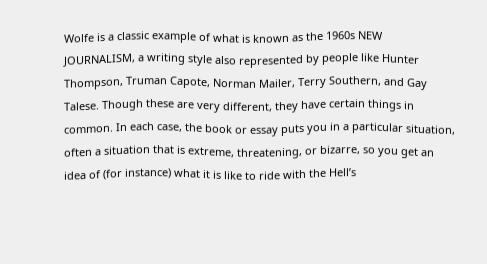Wolfe is a classic example of what is known as the 1960s NEW JOURNALISM, a writing style also represented by people like Hunter Thompson, Truman Capote, Norman Mailer, Terry Southern, and Gay Talese. Though these are very different, they have certain things in common. In each case, the book or essay puts you in a particular situation, often a situation that is extreme, threatening, or bizarre, so you get an idea of (for instance) what it is like to ride with the Hell’s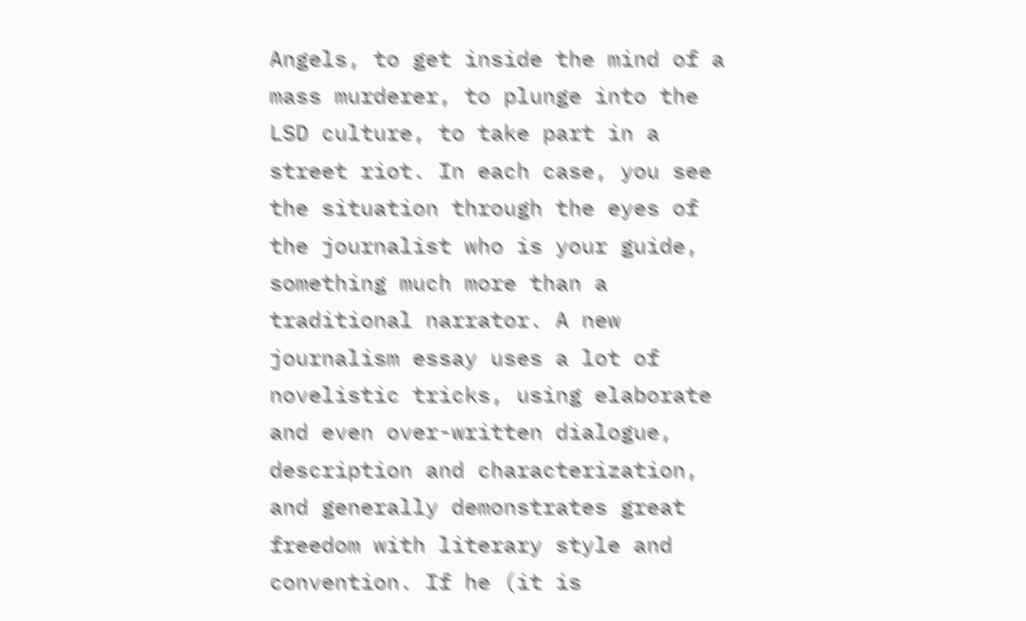Angels, to get inside the mind of a mass murderer, to plunge into the LSD culture, to take part in a street riot. In each case, you see the situation through the eyes of the journalist who is your guide, something much more than a traditional narrator. A new journalism essay uses a lot of novelistic tricks, using elaborate and even over-written dialogue, description and characterization, and generally demonstrates great freedom with literary style and convention. If he (it is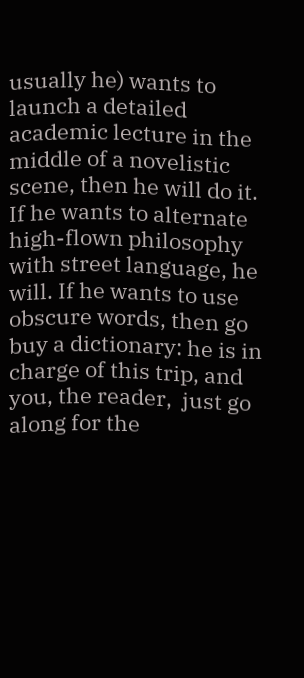usually he) wants to launch a detailed academic lecture in the middle of a novelistic scene, then he will do it. If he wants to alternate high-flown philosophy with street language, he will. If he wants to use obscure words, then go buy a dictionary: he is in charge of this trip, and you, the reader,  just go along for the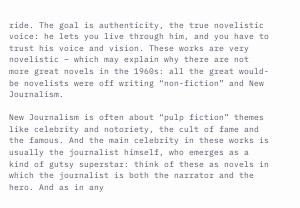ride. The goal is authenticity, the true novelistic voice: he lets you live through him, and you have to trust his voice and vision. These works are very novelistic – which may explain why there are not more great novels in the 1960s: all the great would-be novelists were off writing “non-fiction” and New Journalism.

New Journalism is often about “pulp fiction” themes like celebrity and notoriety, the cult of fame and the famous. And the main celebrity in these works is usually the journalist himself, who emerges as a kind of gutsy superstar: think of these as novels in which the journalist is both the narrator and the hero. And as in any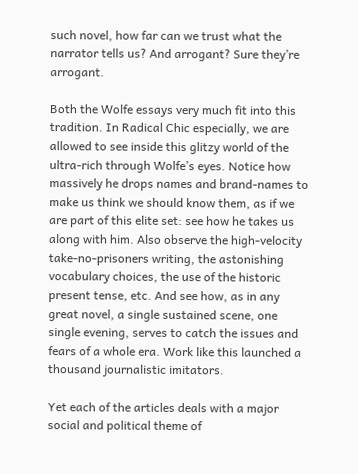such novel, how far can we trust what the narrator tells us? And arrogant? Sure they’re arrogant.

Both the Wolfe essays very much fit into this tradition. In Radical Chic especially, we are allowed to see inside this glitzy world of the ultra-rich through Wolfe’s eyes. Notice how massively he drops names and brand-names to make us think we should know them, as if we are part of this elite set: see how he takes us along with him. Also observe the high-velocity take-no-prisoners writing, the astonishing vocabulary choices, the use of the historic present tense, etc. And see how, as in any great novel, a single sustained scene, one single evening, serves to catch the issues and fears of a whole era. Work like this launched a thousand journalistic imitators.

Yet each of the articles deals with a major social and political theme of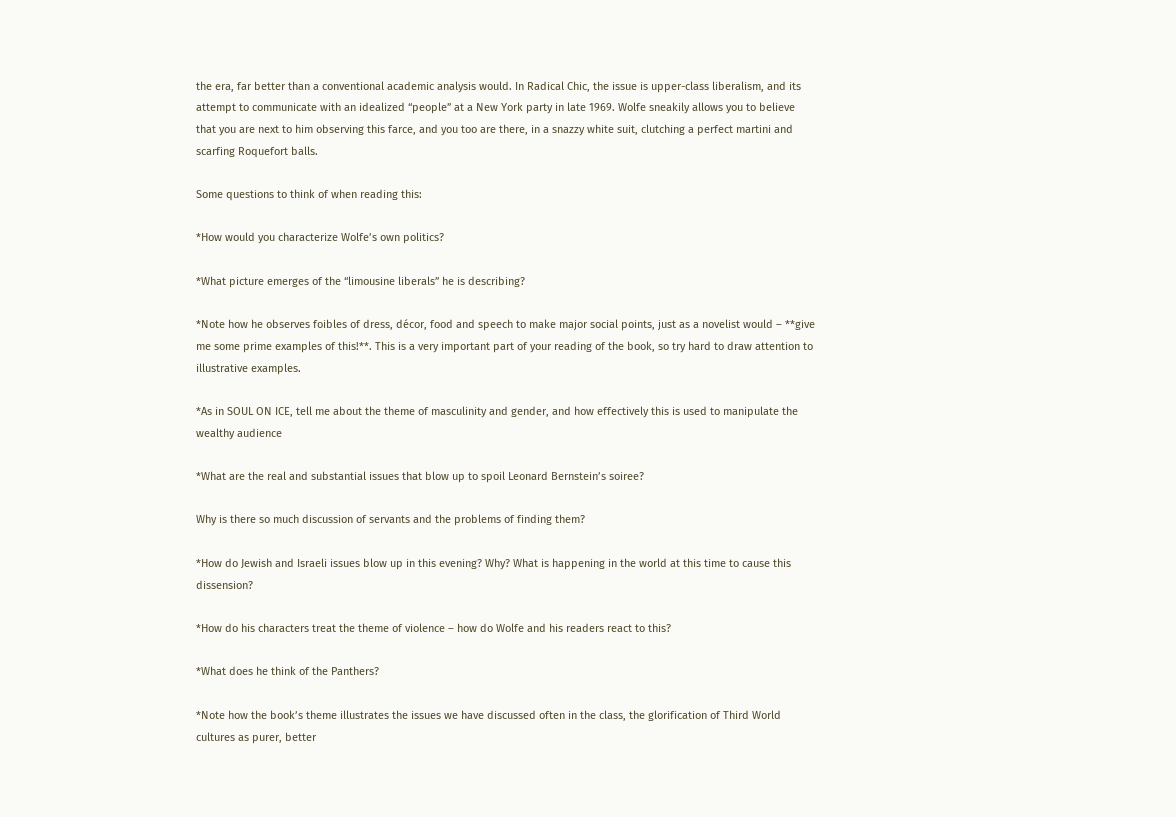the era, far better than a conventional academic analysis would. In Radical Chic, the issue is upper-class liberalism, and its attempt to communicate with an idealized “people” at a New York party in late 1969. Wolfe sneakily allows you to believe that you are next to him observing this farce, and you too are there, in a snazzy white suit, clutching a perfect martini and scarfing Roquefort balls.

Some questions to think of when reading this:

*How would you characterize Wolfe’s own politics?

*What picture emerges of the “limousine liberals” he is describing?

*Note how he observes foibles of dress, décor, food and speech to make major social points, just as a novelist would – **give me some prime examples of this!**. This is a very important part of your reading of the book, so try hard to draw attention to illustrative examples.

*As in SOUL ON ICE, tell me about the theme of masculinity and gender, and how effectively this is used to manipulate the wealthy audience

*What are the real and substantial issues that blow up to spoil Leonard Bernstein’s soiree?

Why is there so much discussion of servants and the problems of finding them?

*How do Jewish and Israeli issues blow up in this evening? Why? What is happening in the world at this time to cause this dissension?

*How do his characters treat the theme of violence – how do Wolfe and his readers react to this?

*What does he think of the Panthers?

*Note how the book’s theme illustrates the issues we have discussed often in the class, the glorification of Third World cultures as purer, better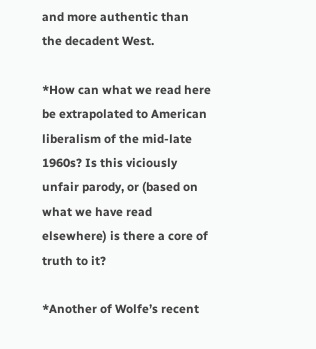and more authentic than the decadent West.

*How can what we read here be extrapolated to American liberalism of the mid-late 1960s? Is this viciously unfair parody, or (based on what we have read elsewhere) is there a core of truth to it?

*Another of Wolfe’s recent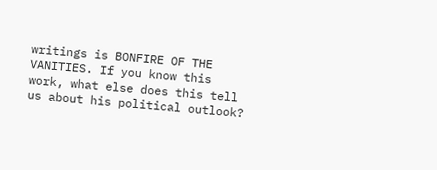writings is BONFIRE OF THE VANITIES. If you know this work, what else does this tell us about his political outlook?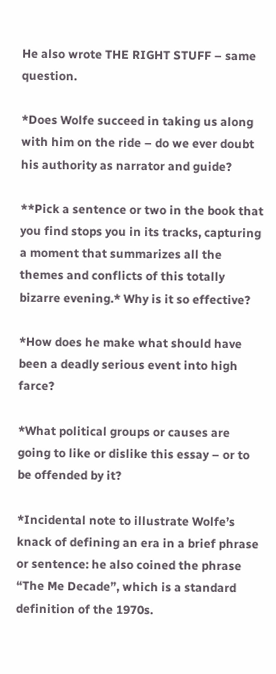He also wrote THE RIGHT STUFF – same question.

*Does Wolfe succeed in taking us along with him on the ride – do we ever doubt his authority as narrator and guide?

**Pick a sentence or two in the book that you find stops you in its tracks, capturing a moment that summarizes all the themes and conflicts of this totally bizarre evening.* Why is it so effective?

*How does he make what should have been a deadly serious event into high farce?

*What political groups or causes are going to like or dislike this essay – or to be offended by it?

*Incidental note to illustrate Wolfe’s knack of defining an era in a brief phrase or sentence: he also coined the phrase “The Me Decade”, which is a standard definition of the 1970s.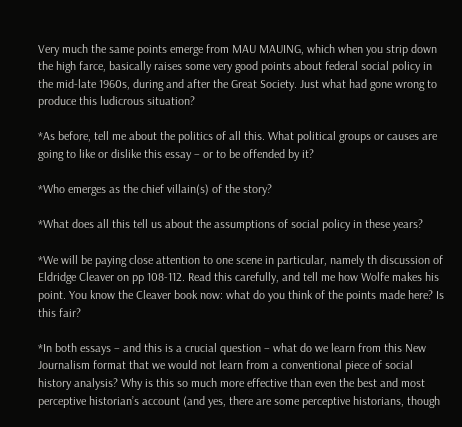Very much the same points emerge from MAU MAUING, which when you strip down the high farce, basically raises some very good points about federal social policy in the mid-late 1960s, during and after the Great Society. Just what had gone wrong to produce this ludicrous situation?

*As before, tell me about the politics of all this. What political groups or causes are going to like or dislike this essay – or to be offended by it?

*Who emerges as the chief villain(s) of the story?

*What does all this tell us about the assumptions of social policy in these years?

*We will be paying close attention to one scene in particular, namely th discussion of Eldridge Cleaver on pp 108-112. Read this carefully, and tell me how Wolfe makes his point. You know the Cleaver book now: what do you think of the points made here? Is this fair?

*In both essays – and this is a crucial question – what do we learn from this New Journalism format that we would not learn from a conventional piece of social history analysis? Why is this so much more effective than even the best and most perceptive historian’s account (and yes, there are some perceptive historians, though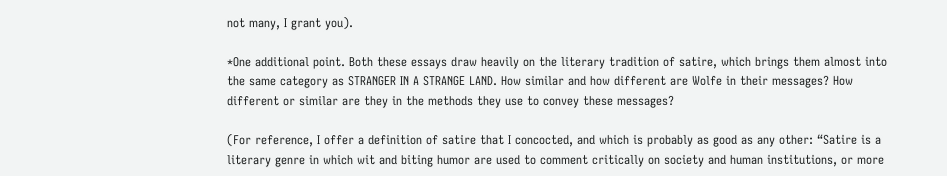not many, I grant you).

*One additional point. Both these essays draw heavily on the literary tradition of satire, which brings them almost into the same category as STRANGER IN A STRANGE LAND. How similar and how different are Wolfe in their messages? How different or similar are they in the methods they use to convey these messages?

(For reference, I offer a definition of satire that I concocted, and which is probably as good as any other: “Satire is a literary genre in which wit and biting humor are used to comment critically on society and human institutions, or more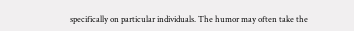specifically on particular individuals. The humor may often take the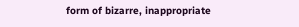form of bizarre, inappropriate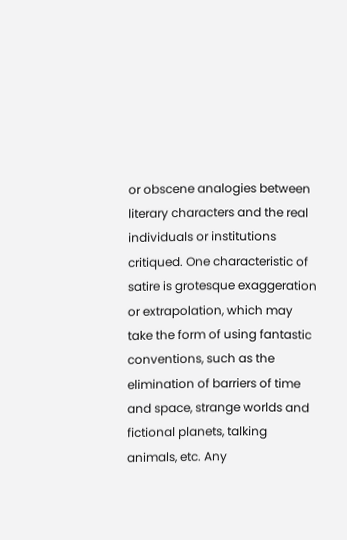or obscene analogies between literary characters and the real individuals or institutions critiqued. One characteristic of satire is grotesque exaggeration or extrapolation, which may take the form of using fantastic conventions, such as the elimination of barriers of time and space, strange worlds and fictional planets, talking animals, etc. Any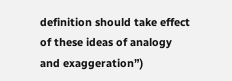definition should take effect of these ideas of analogy and exaggeration”)